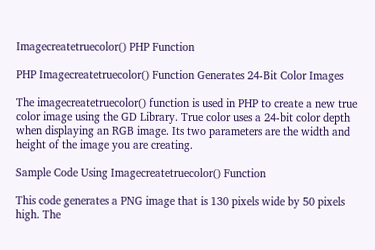Imagecreatetruecolor() PHP Function

PHP Imagecreatetruecolor() Function Generates 24-Bit Color Images

The imagecreatetruecolor() function is used in PHP to create a new true color image using the GD Library. True color uses a 24-bit color depth when displaying an RGB image. Its two parameters are the width and height of the image you are creating.

Sample Code Using Imagecreatetruecolor() Function

This code generates a PNG image that is 130 pixels wide by 50 pixels high. The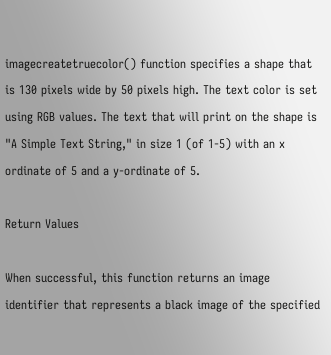imagecreatetruecolor() function specifies a shape that is 130 pixels wide by 50 pixels high. The text color is set using RGB values. The text that will print on the shape is "A Simple Text String," in size 1 (of 1-5) with an x ordinate of 5 and a y-ordinate of 5.

Return Values

When successful, this function returns an image identifier that represents a black image of the specified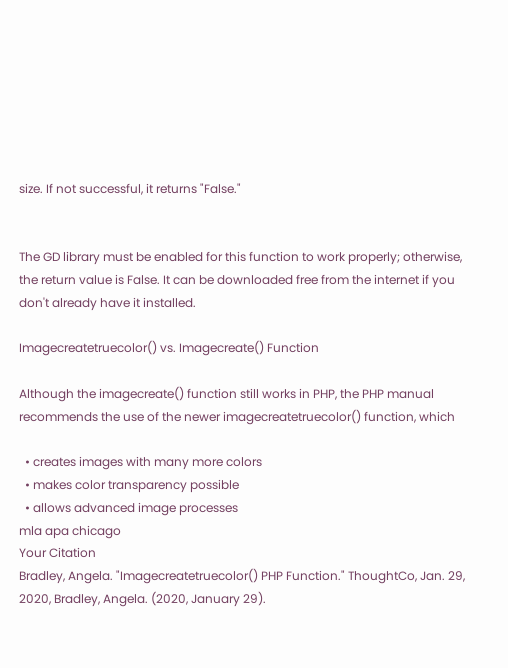size. If not successful, it returns "False."


The GD library must be enabled for this function to work properly; otherwise, the return value is False. It can be downloaded free from the internet if you don't already have it installed.

Imagecreatetruecolor() vs. Imagecreate() Function

Although the imagecreate() function still works in PHP, the PHP manual recommends the use of the newer imagecreatetruecolor() function, which

  • creates images with many more colors
  • makes color transparency possible
  • allows advanced image processes
mla apa chicago
Your Citation
Bradley, Angela. "Imagecreatetruecolor() PHP Function." ThoughtCo, Jan. 29, 2020, Bradley, Angela. (2020, January 29).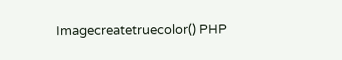Imagecreatetruecolor() PHP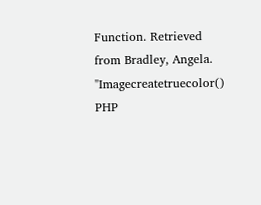Function. Retrieved from Bradley, Angela. "Imagecreatetruecolor() PHP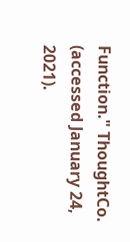Function." ThoughtCo. (accessed January 24, 2021).